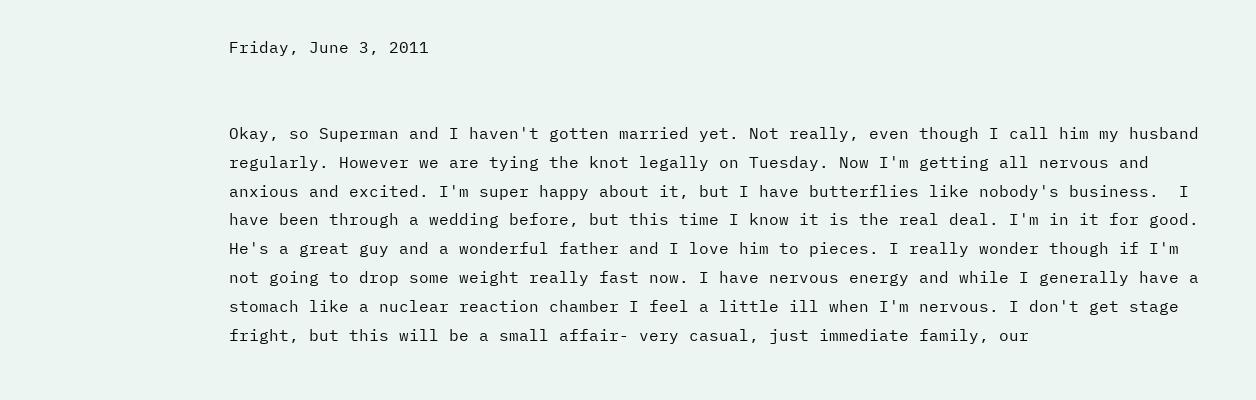Friday, June 3, 2011


Okay, so Superman and I haven't gotten married yet. Not really, even though I call him my husband regularly. However we are tying the knot legally on Tuesday. Now I'm getting all nervous and anxious and excited. I'm super happy about it, but I have butterflies like nobody's business.  I have been through a wedding before, but this time I know it is the real deal. I'm in it for good. He's a great guy and a wonderful father and I love him to pieces. I really wonder though if I'm not going to drop some weight really fast now. I have nervous energy and while I generally have a stomach like a nuclear reaction chamber I feel a little ill when I'm nervous. I don't get stage fright, but this will be a small affair- very casual, just immediate family, our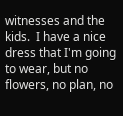witnesses and the kids.  I have a nice dress that I'm going to wear, but no flowers, no plan, no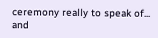ceremony really to speak of... and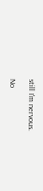still I'm nervous.

No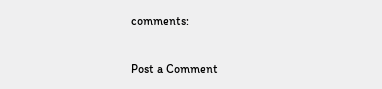comments:

Post a Comment